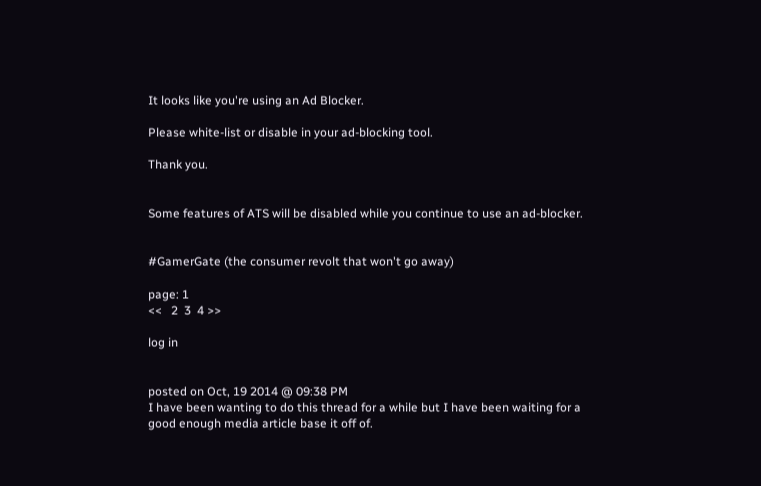It looks like you're using an Ad Blocker.

Please white-list or disable in your ad-blocking tool.

Thank you.


Some features of ATS will be disabled while you continue to use an ad-blocker.


#GamerGate (the consumer revolt that won't go away)

page: 1
<<   2  3  4 >>

log in


posted on Oct, 19 2014 @ 09:38 PM
I have been wanting to do this thread for a while but I have been waiting for a good enough media article base it off of.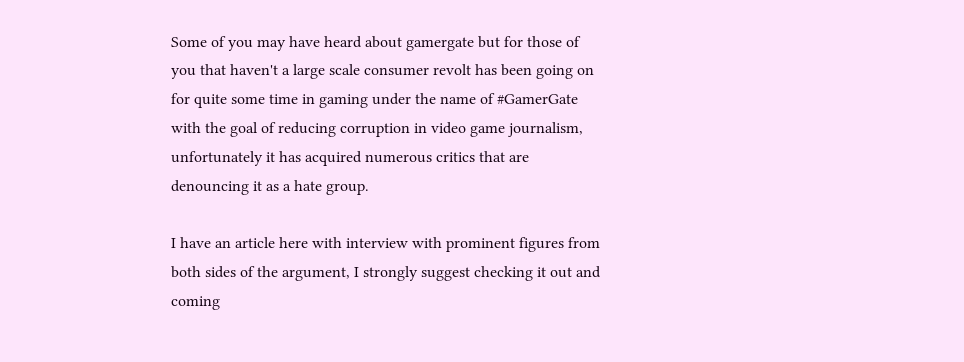Some of you may have heard about gamergate but for those of you that haven't a large scale consumer revolt has been going on for quite some time in gaming under the name of #GamerGate with the goal of reducing corruption in video game journalism, unfortunately it has acquired numerous critics that are denouncing it as a hate group.

I have an article here with interview with prominent figures from both sides of the argument, I strongly suggest checking it out and coming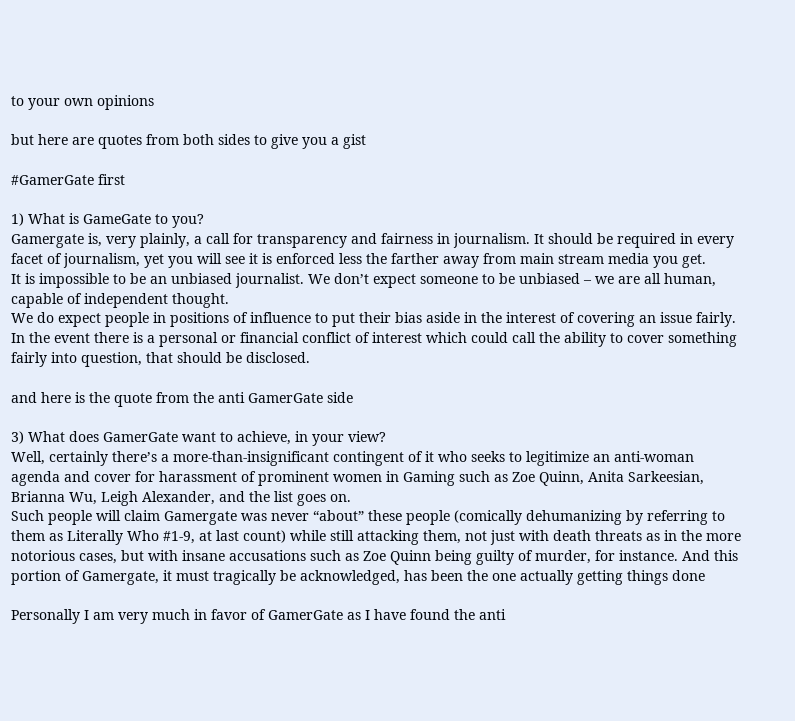to your own opinions

but here are quotes from both sides to give you a gist

#GamerGate first

1) What is GameGate to you?
Gamergate is, very plainly, a call for transparency and fairness in journalism. It should be required in every facet of journalism, yet you will see it is enforced less the farther away from main stream media you get.
It is impossible to be an unbiased journalist. We don’t expect someone to be unbiased – we are all human, capable of independent thought.
We do expect people in positions of influence to put their bias aside in the interest of covering an issue fairly. In the event there is a personal or financial conflict of interest which could call the ability to cover something fairly into question, that should be disclosed.

and here is the quote from the anti GamerGate side

3) What does GamerGate want to achieve, in your view?
Well, certainly there’s a more-than-insignificant contingent of it who seeks to legitimize an anti-woman agenda and cover for harassment of prominent women in Gaming such as Zoe Quinn, Anita Sarkeesian, Brianna Wu, Leigh Alexander, and the list goes on.
Such people will claim Gamergate was never “about” these people (comically dehumanizing by referring to them as Literally Who #1-9, at last count) while still attacking them, not just with death threats as in the more notorious cases, but with insane accusations such as Zoe Quinn being guilty of murder, for instance. And this portion of Gamergate, it must tragically be acknowledged, has been the one actually getting things done

Personally I am very much in favor of GamerGate as I have found the anti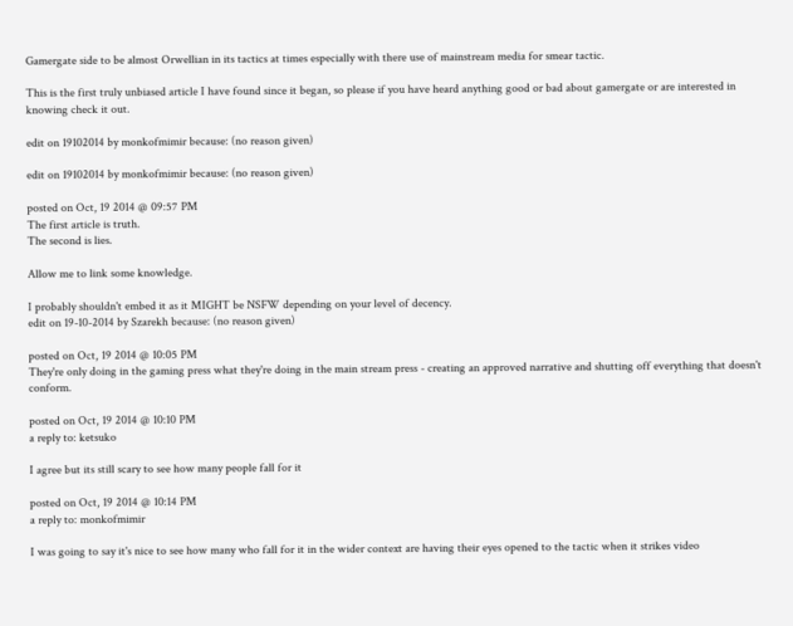Gamergate side to be almost Orwellian in its tactics at times especially with there use of mainstream media for smear tactic.

This is the first truly unbiased article I have found since it began, so please if you have heard anything good or bad about gamergate or are interested in knowing check it out.

edit on 19102014 by monkofmimir because: (no reason given)

edit on 19102014 by monkofmimir because: (no reason given)

posted on Oct, 19 2014 @ 09:57 PM
The first article is truth.
The second is lies.

Allow me to link some knowledge.

I probably shouldn't embed it as it MIGHT be NSFW depending on your level of decency.
edit on 19-10-2014 by Szarekh because: (no reason given)

posted on Oct, 19 2014 @ 10:05 PM
They're only doing in the gaming press what they're doing in the main stream press - creating an approved narrative and shutting off everything that doesn't conform.

posted on Oct, 19 2014 @ 10:10 PM
a reply to: ketsuko

I agree but its still scary to see how many people fall for it

posted on Oct, 19 2014 @ 10:14 PM
a reply to: monkofmimir

I was going to say it's nice to see how many who fall for it in the wider context are having their eyes opened to the tactic when it strikes video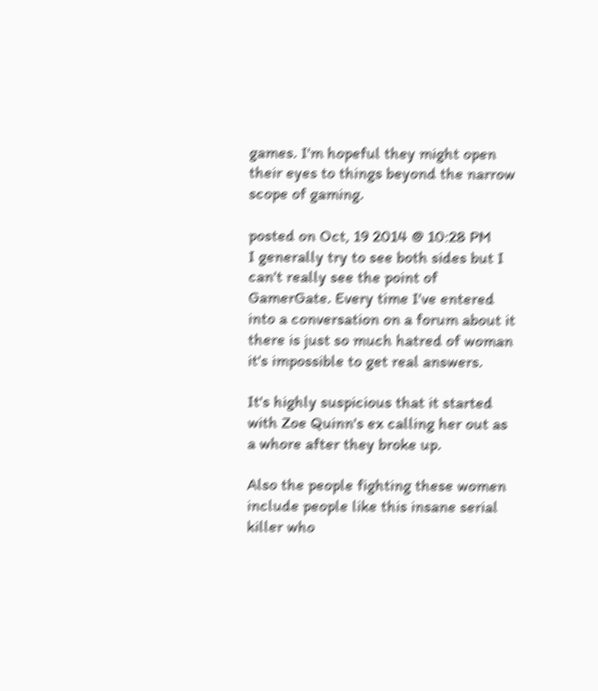games. I'm hopeful they might open their eyes to things beyond the narrow scope of gaming.

posted on Oct, 19 2014 @ 10:28 PM
I generally try to see both sides but I can't really see the point of GamerGate. Every time I've entered into a conversation on a forum about it there is just so much hatred of woman it's impossible to get real answers.

It's highly suspicious that it started with Zoe Quinn's ex calling her out as a whore after they broke up.

Also the people fighting these women include people like this insane serial killer who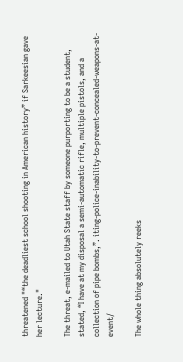threatened "“the deadliest school shooting in American history” if Sarkeesian gave her lecture."

The threat, e-mailed to Utah State staff by someone purporting to be a student, stated, “I have at my disposal a semi-automatic rifle, multiple pistols, and a collection of pipe bombs,”. iting-police-inability-to-prevent-concealed-weapons-at-event/

The whole thing absolutely reeks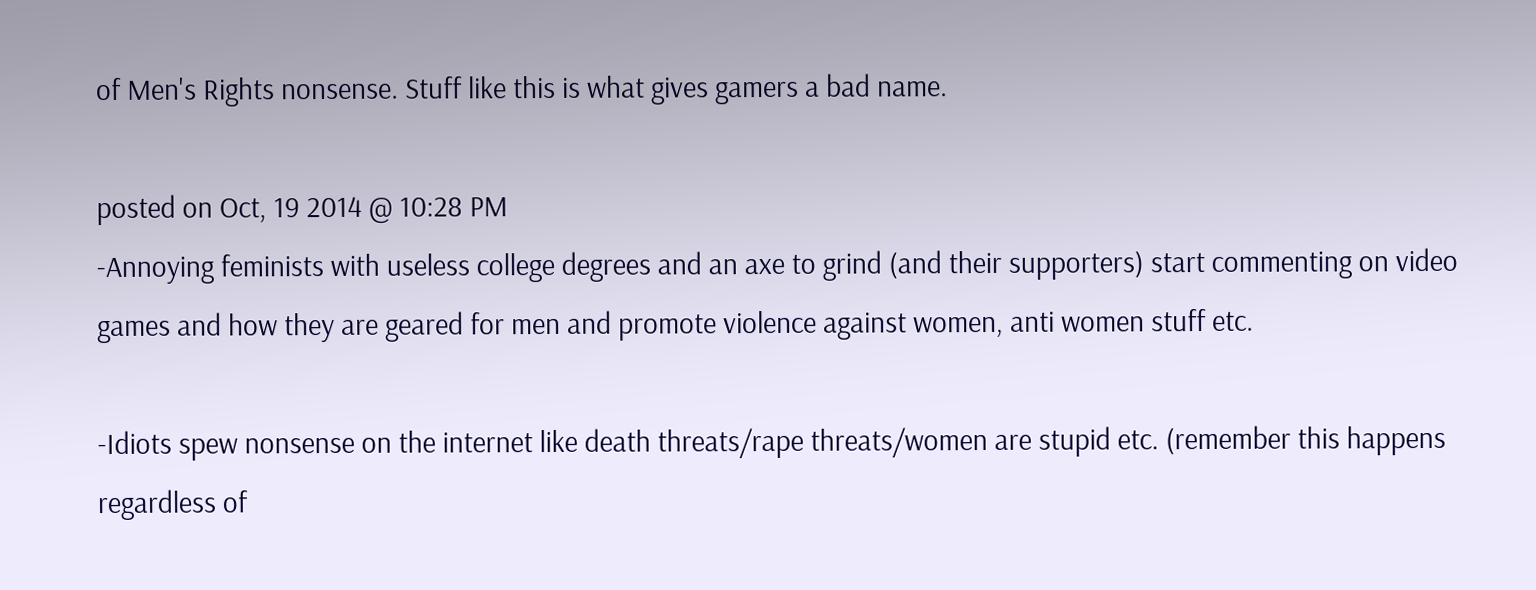of Men's Rights nonsense. Stuff like this is what gives gamers a bad name.

posted on Oct, 19 2014 @ 10:28 PM
-Annoying feminists with useless college degrees and an axe to grind (and their supporters) start commenting on video games and how they are geared for men and promote violence against women, anti women stuff etc.

-Idiots spew nonsense on the internet like death threats/rape threats/women are stupid etc. (remember this happens regardless of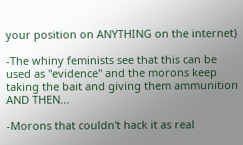your position on ANYTHING on the internet)

-The whiny feminists see that this can be used as "evidence" and the morons keep taking the bait and giving them ammunition AND THEN...

-Morons that couldn't hack it as real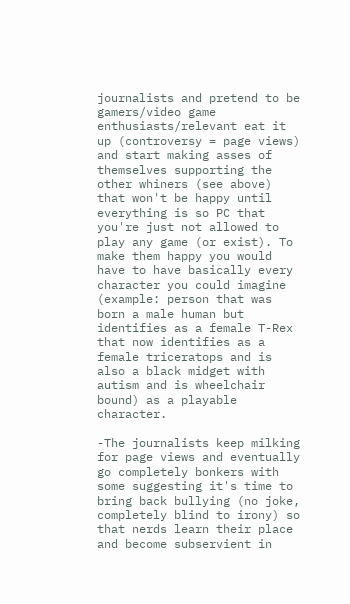journalists and pretend to be gamers/video game enthusiasts/relevant eat it up (controversy = page views) and start making asses of themselves supporting the other whiners (see above) that won't be happy until everything is so PC that you're just not allowed to play any game (or exist). To make them happy you would have to have basically every character you could imagine (example: person that was born a male human but identifies as a female T-Rex that now identifies as a female triceratops and is also a black midget with autism and is wheelchair bound) as a playable character.

-The journalists keep milking for page views and eventually go completely bonkers with some suggesting it's time to bring back bullying (no joke, completely blind to irony) so that nerds learn their place and become subservient in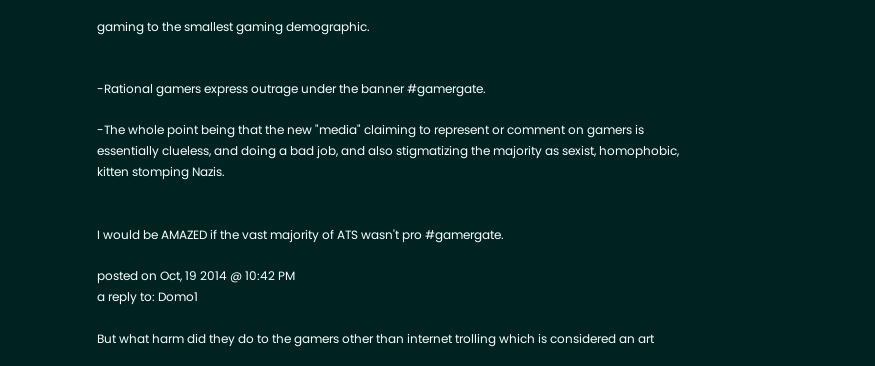gaming to the smallest gaming demographic.


-Rational gamers express outrage under the banner #gamergate.

-The whole point being that the new "media" claiming to represent or comment on gamers is essentially clueless, and doing a bad job, and also stigmatizing the majority as sexist, homophobic, kitten stomping Nazis.


I would be AMAZED if the vast majority of ATS wasn't pro #gamergate.

posted on Oct, 19 2014 @ 10:42 PM
a reply to: Domo1

But what harm did they do to the gamers other than internet trolling which is considered an art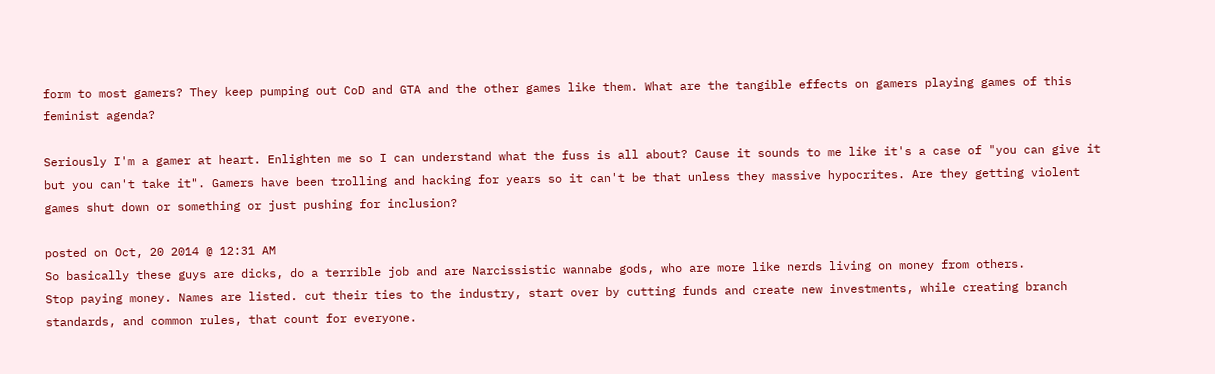form to most gamers? They keep pumping out CoD and GTA and the other games like them. What are the tangible effects on gamers playing games of this feminist agenda?

Seriously I'm a gamer at heart. Enlighten me so I can understand what the fuss is all about? Cause it sounds to me like it's a case of "you can give it but you can't take it". Gamers have been trolling and hacking for years so it can't be that unless they massive hypocrites. Are they getting violent games shut down or something or just pushing for inclusion?

posted on Oct, 20 2014 @ 12:31 AM
So basically these guys are dicks, do a terrible job and are Narcissistic wannabe gods, who are more like nerds living on money from others.
Stop paying money. Names are listed. cut their ties to the industry, start over by cutting funds and create new investments, while creating branch standards, and common rules, that count for everyone.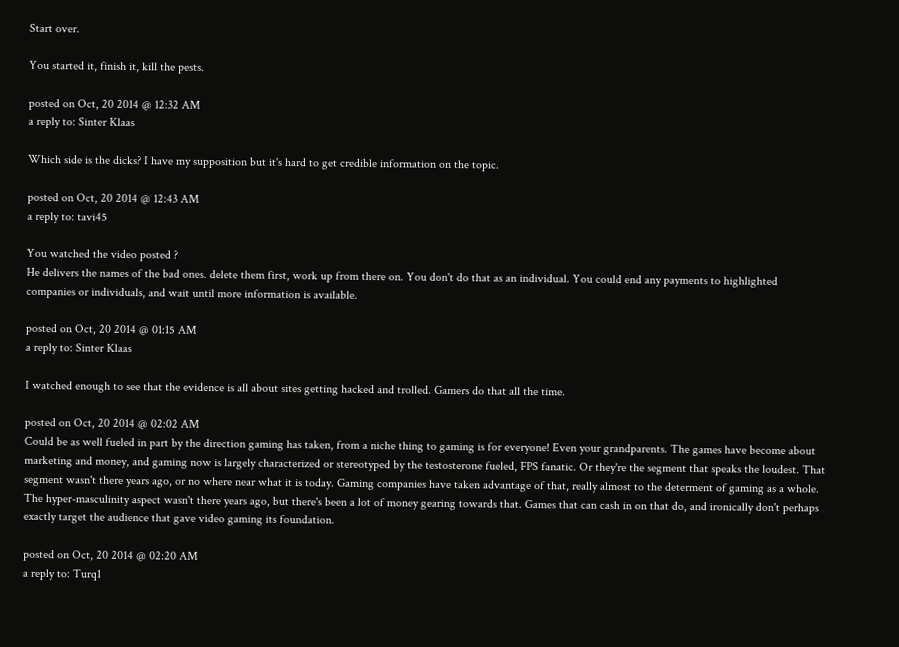Start over.

You started it, finish it, kill the pests.

posted on Oct, 20 2014 @ 12:32 AM
a reply to: Sinter Klaas

Which side is the dicks? I have my supposition but it's hard to get credible information on the topic.

posted on Oct, 20 2014 @ 12:43 AM
a reply to: tavi45

You watched the video posted ?
He delivers the names of the bad ones. delete them first, work up from there on. You don't do that as an individual. You could end any payments to highlighted companies or individuals, and wait until more information is available.

posted on Oct, 20 2014 @ 01:15 AM
a reply to: Sinter Klaas

I watched enough to see that the evidence is all about sites getting hacked and trolled. Gamers do that all the time.

posted on Oct, 20 2014 @ 02:02 AM
Could be as well fueled in part by the direction gaming has taken, from a niche thing to gaming is for everyone! Even your grandparents. The games have become about marketing and money, and gaming now is largely characterized or stereotyped by the testosterone fueled, FPS fanatic. Or they're the segment that speaks the loudest. That segment wasn't there years ago, or no where near what it is today. Gaming companies have taken advantage of that, really almost to the determent of gaming as a whole. The hyper-masculinity aspect wasn't there years ago, but there's been a lot of money gearing towards that. Games that can cash in on that do, and ironically don't perhaps exactly target the audience that gave video gaming its foundation.

posted on Oct, 20 2014 @ 02:20 AM
a reply to: Turq1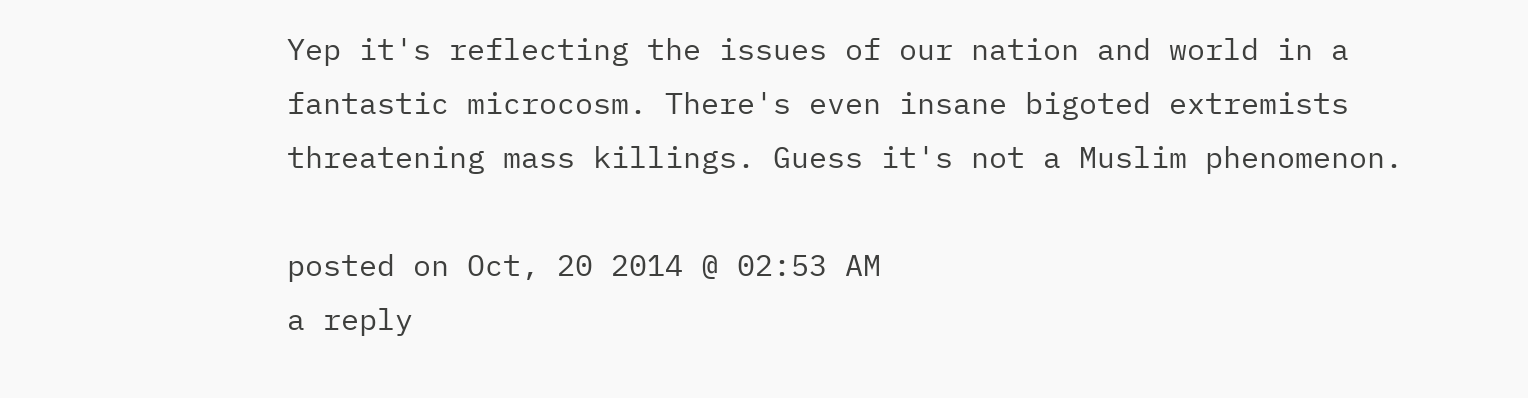Yep it's reflecting the issues of our nation and world in a fantastic microcosm. There's even insane bigoted extremists threatening mass killings. Guess it's not a Muslim phenomenon.

posted on Oct, 20 2014 @ 02:53 AM
a reply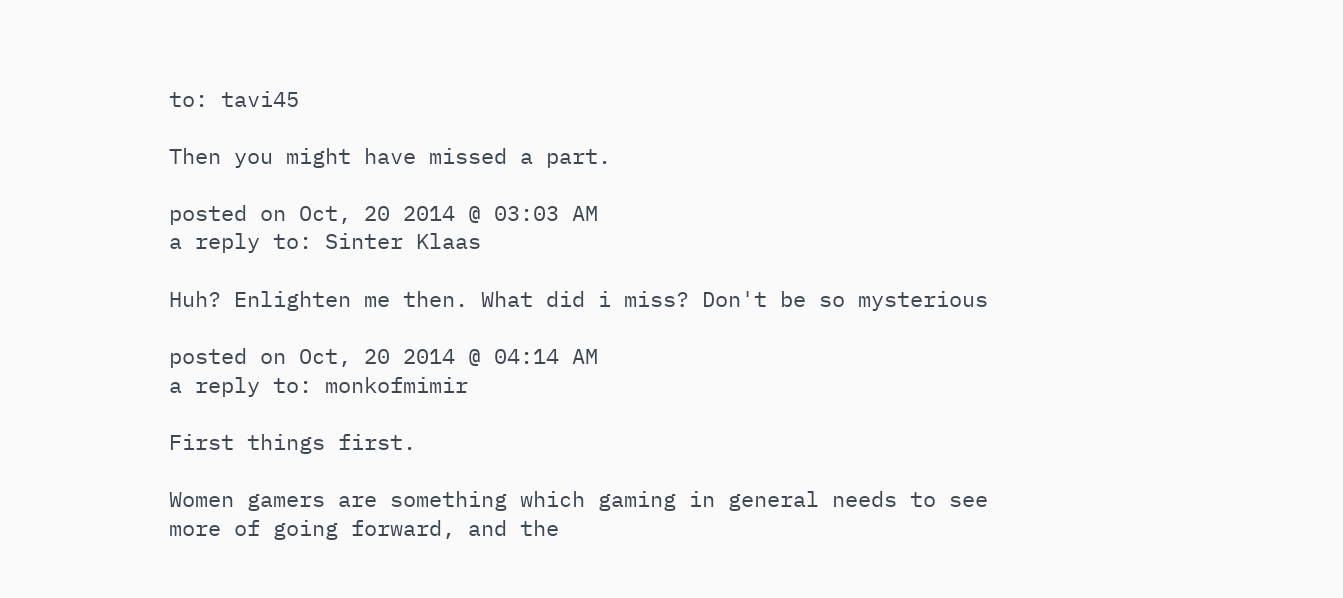to: tavi45

Then you might have missed a part.

posted on Oct, 20 2014 @ 03:03 AM
a reply to: Sinter Klaas

Huh? Enlighten me then. What did i miss? Don't be so mysterious

posted on Oct, 20 2014 @ 04:14 AM
a reply to: monkofmimir

First things first.

Women gamers are something which gaming in general needs to see more of going forward, and the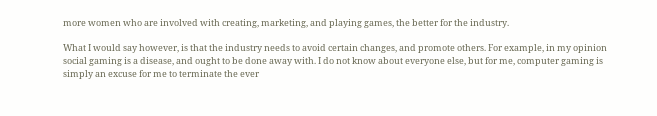more women who are involved with creating, marketing, and playing games, the better for the industry.

What I would say however, is that the industry needs to avoid certain changes, and promote others. For example, in my opinion social gaming is a disease, and ought to be done away with. I do not know about everyone else, but for me, computer gaming is simply an excuse for me to terminate the ever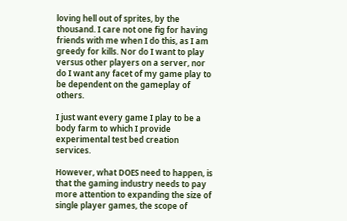loving hell out of sprites, by the thousand. I care not one fig for having friends with me when I do this, as I am greedy for kills. Nor do I want to play versus other players on a server, nor do I want any facet of my game play to be dependent on the gameplay of others.

I just want every game I play to be a body farm to which I provide experimental test bed creation services.

However, what DOES need to happen, is that the gaming industry needs to pay more attention to expanding the size of single player games, the scope of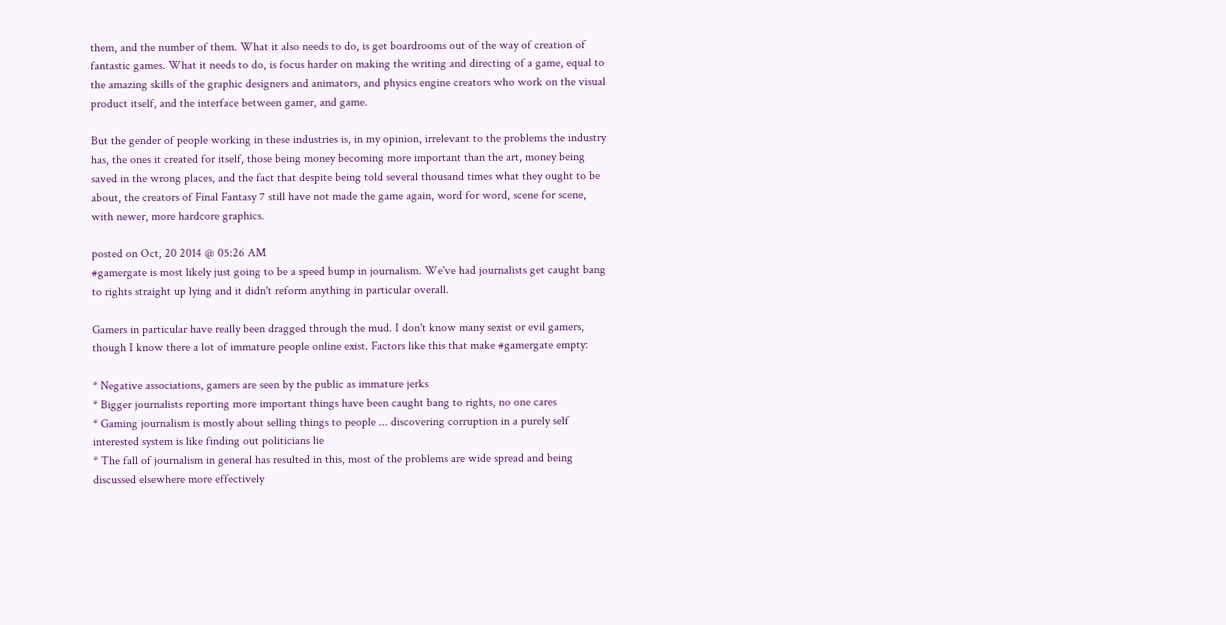them, and the number of them. What it also needs to do, is get boardrooms out of the way of creation of fantastic games. What it needs to do, is focus harder on making the writing and directing of a game, equal to the amazing skills of the graphic designers and animators, and physics engine creators who work on the visual product itself, and the interface between gamer, and game.

But the gender of people working in these industries is, in my opinion, irrelevant to the problems the industry has, the ones it created for itself, those being money becoming more important than the art, money being saved in the wrong places, and the fact that despite being told several thousand times what they ought to be about, the creators of Final Fantasy 7 still have not made the game again, word for word, scene for scene, with newer, more hardcore graphics.

posted on Oct, 20 2014 @ 05:26 AM
#gamergate is most likely just going to be a speed bump in journalism. We've had journalists get caught bang to rights straight up lying and it didn't reform anything in particular overall.

Gamers in particular have really been dragged through the mud. I don't know many sexist or evil gamers, though I know there a lot of immature people online exist. Factors like this that make #gamergate empty:

* Negative associations, gamers are seen by the public as immature jerks
* Bigger journalists reporting more important things have been caught bang to rights, no one cares
* Gaming journalism is mostly about selling things to people ... discovering corruption in a purely self interested system is like finding out politicians lie
* The fall of journalism in general has resulted in this, most of the problems are wide spread and being discussed elsewhere more effectively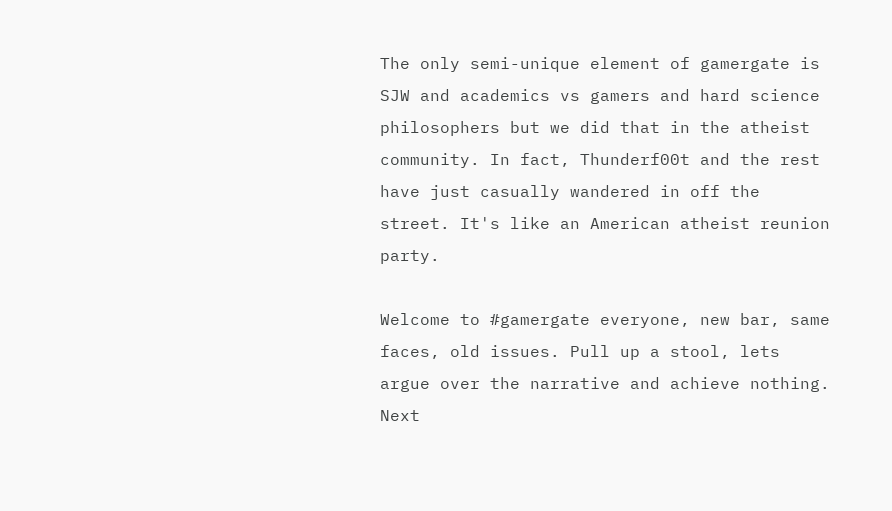The only semi-unique element of gamergate is SJW and academics vs gamers and hard science philosophers but we did that in the atheist community. In fact, Thunderf00t and the rest have just casually wandered in off the street. It's like an American atheist reunion party.

Welcome to #gamergate everyone, new bar, same faces, old issues. Pull up a stool, lets argue over the narrative and achieve nothing. Next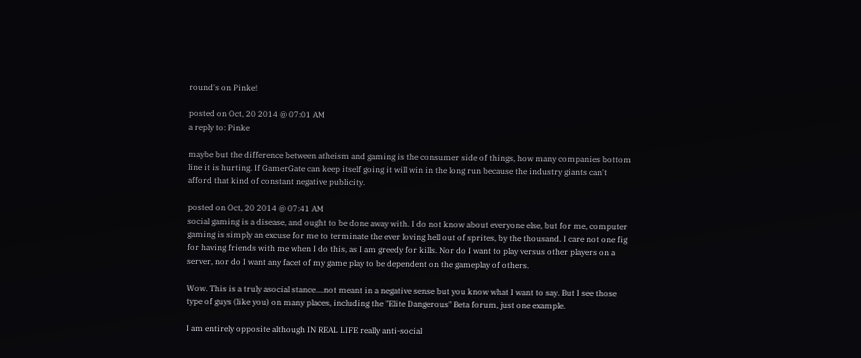round's on Pinke!

posted on Oct, 20 2014 @ 07:01 AM
a reply to: Pinke

maybe but the difference between atheism and gaming is the consumer side of things, how many companies bottom line it is hurting. If GamerGate can keep itself going it will win in the long run because the industry giants can't afford that kind of constant negative publicity.

posted on Oct, 20 2014 @ 07:41 AM
social gaming is a disease, and ought to be done away with. I do not know about everyone else, but for me, computer gaming is simply an excuse for me to terminate the ever loving hell out of sprites, by the thousand. I care not one fig for having friends with me when I do this, as I am greedy for kills. Nor do I want to play versus other players on a server, nor do I want any facet of my game play to be dependent on the gameplay of others.

Wow. This is a truly asocial stance....not meant in a negative sense but you know what I want to say. But I see those type of guys (like you) on many places, including the "Elite Dangerous" Beta forum, just one example.

I am entirely opposite although IN REAL LIFE really anti-social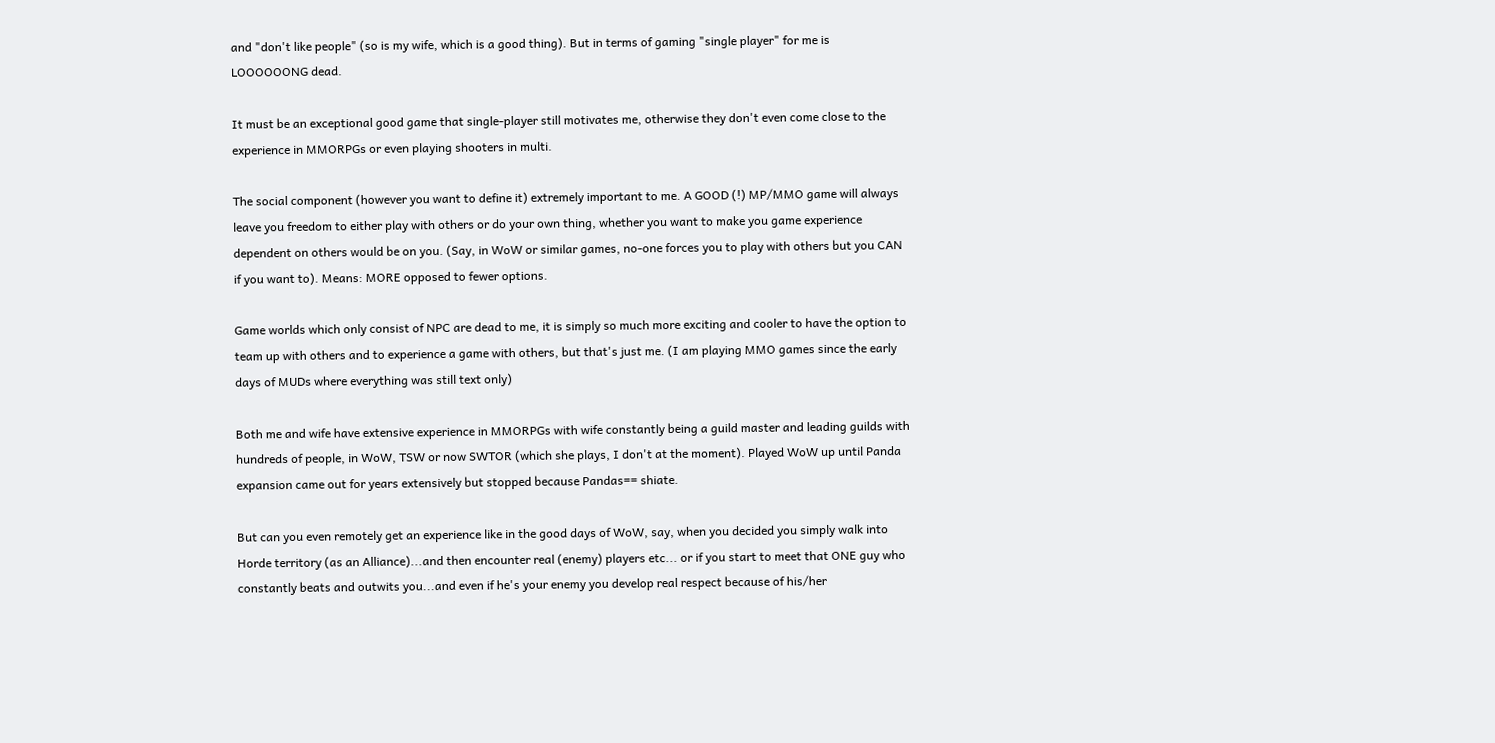and "don't like people" (so is my wife, which is a good thing). But in terms of gaming "single player" for me is LOOOOOONG dead.

It must be an exceptional good game that single-player still motivates me, otherwise they don't even come close to the experience in MMORPGs or even playing shooters in multi.

The social component (however you want to define it) extremely important to me. A GOOD (!) MP/MMO game will always leave you freedom to either play with others or do your own thing, whether you want to make you game experience dependent on others would be on you. (Say, in WoW or similar games, no-one forces you to play with others but you CAN if you want to). Means: MORE opposed to fewer options.

Game worlds which only consist of NPC are dead to me, it is simply so much more exciting and cooler to have the option to team up with others and to experience a game with others, but that's just me. (I am playing MMO games since the early days of MUDs where everything was still text only)

Both me and wife have extensive experience in MMORPGs with wife constantly being a guild master and leading guilds with hundreds of people, in WoW, TSW or now SWTOR (which she plays, I don't at the moment). Played WoW up until Panda expansion came out for years extensively but stopped because Pandas== shiate.

But can you even remotely get an experience like in the good days of WoW, say, when you decided you simply walk into Horde territory (as an Alliance)...and then encounter real (enemy) players etc... or if you start to meet that ONE guy who constantly beats and outwits you...and even if he's your enemy you develop real respect because of his/her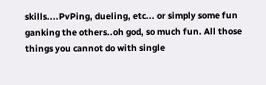skills....PvPing, dueling, etc... or simply some fun ganking the others..oh god, so much fun. All those things you cannot do with single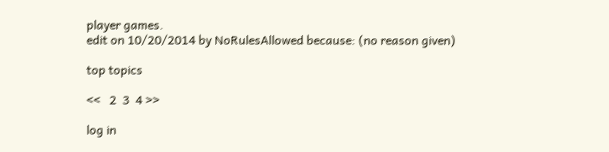player games.
edit on 10/20/2014 by NoRulesAllowed because: (no reason given)

top topics

<<   2  3  4 >>

log in